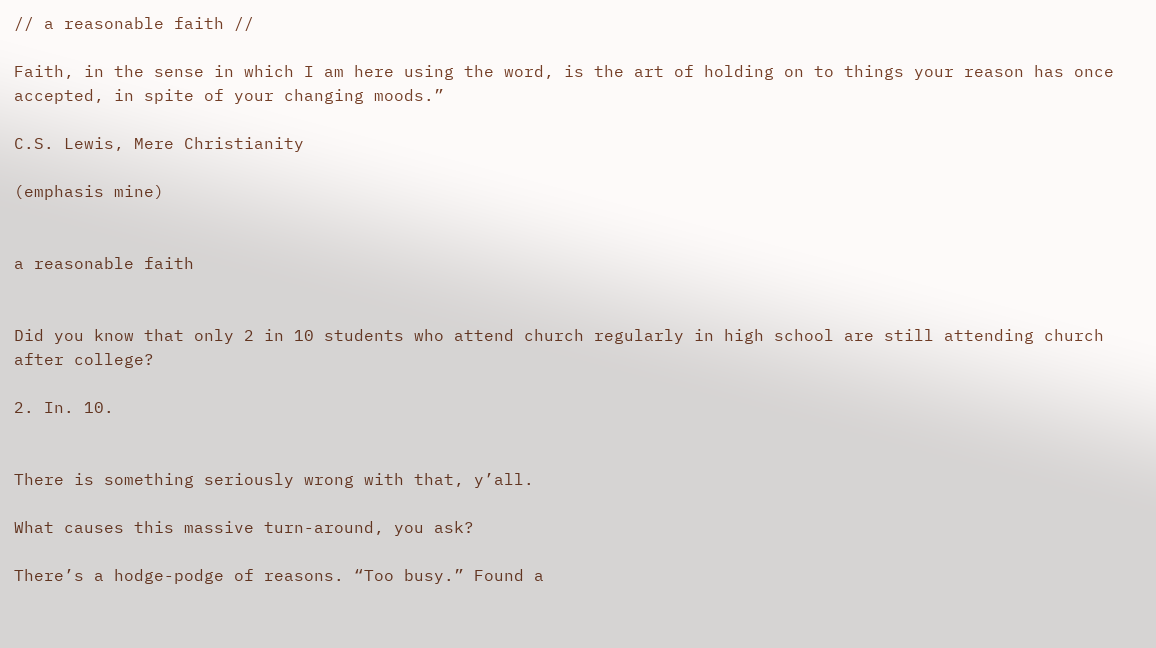// a reasonable faith //

Faith, in the sense in which I am here using the word, is the art of holding on to things your reason has once accepted, in spite of your changing moods.”

C.S. Lewis, Mere Christianity

(emphasis mine)


a reasonable faith


Did you know that only 2 in 10 students who attend church regularly in high school are still attending church after college?

2. In. 10.


There is something seriously wrong with that, y’all.

What causes this massive turn-around, you ask?

There’s a hodge-podge of reasons. “Too busy.” Found a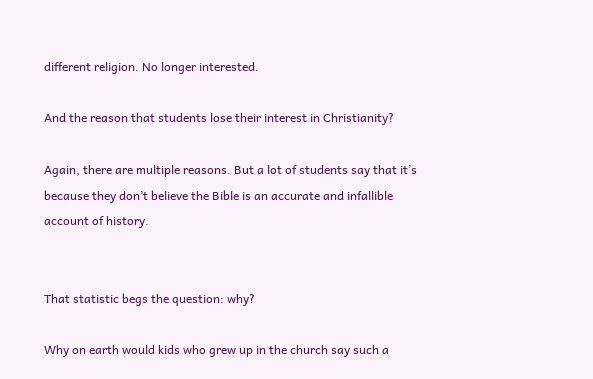different religion. No longer interested.

And the reason that students lose their interest in Christianity?

Again, there are multiple reasons. But a lot of students say that it’s because they don’t believe the Bible is an accurate and infallible account of history.


That statistic begs the question: why?

Why on earth would kids who grew up in the church say such a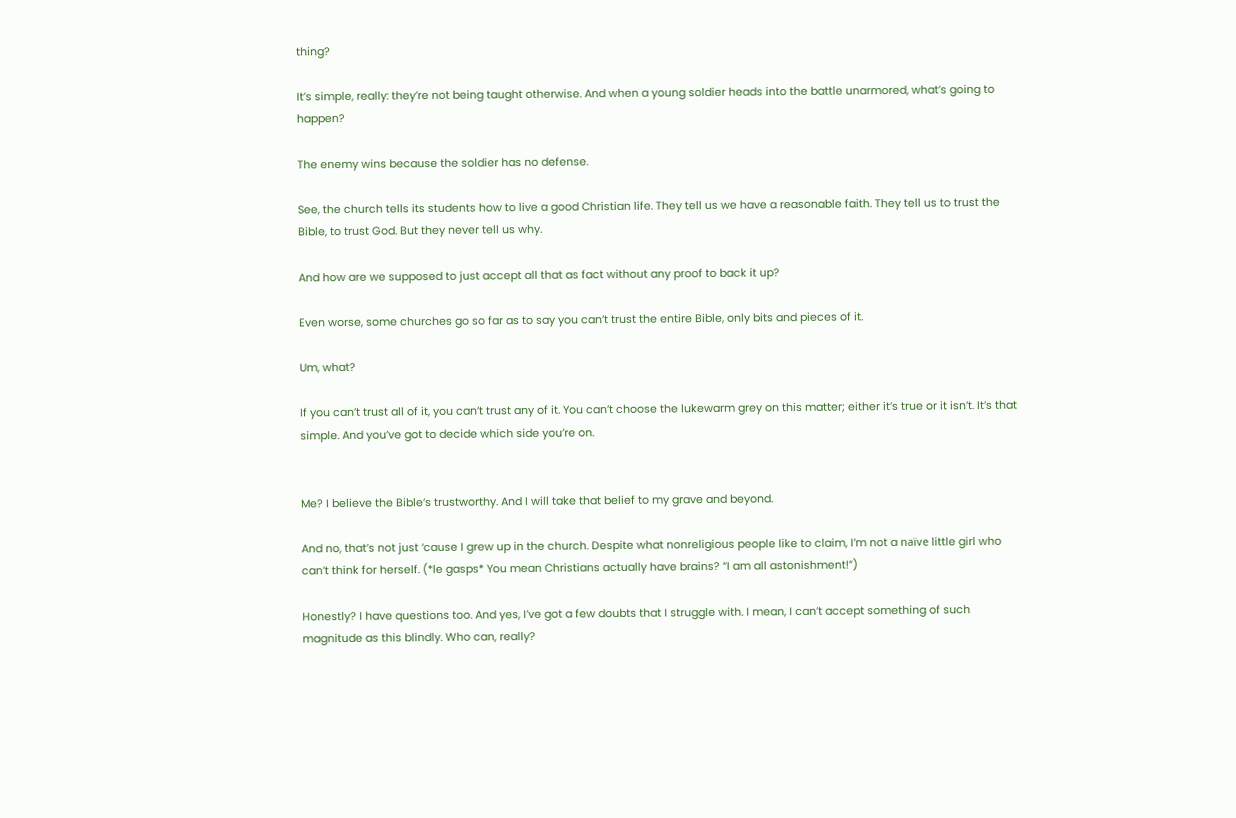thing?

It’s simple, really: they’re not being taught otherwise. And when a young soldier heads into the battle unarmored, what’s going to happen?

The enemy wins because the soldier has no defense.

See, the church tells its students how to live a good Christian life. They tell us we have a reasonable faith. They tell us to trust the Bible, to trust God. But they never tell us why.

And how are we supposed to just accept all that as fact without any proof to back it up?

Even worse, some churches go so far as to say you can’t trust the entire Bible, only bits and pieces of it.

Um, what?

If you can’t trust all of it, you can’t trust any of it. You can’t choose the lukewarm grey on this matter; either it’s true or it isn’t. It’s that simple. And you’ve got to decide which side you’re on.


Me? I believe the Bible’s trustworthy. And I will take that belief to my grave and beyond.

And no, that’s not just ‘cause I grew up in the church. Despite what nonreligious people like to claim, I’m not a naïve little girl who can’t think for herself. (*le gasps* You mean Christians actually have brains? “I am all astonishment!”)

Honestly? I have questions too. And yes, I’ve got a few doubts that I struggle with. I mean, I can’t accept something of such magnitude as this blindly. Who can, really?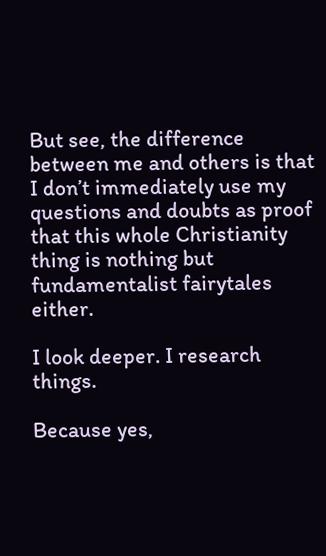But see, the difference between me and others is that I don’t immediately use my questions and doubts as proof that this whole Christianity thing is nothing but fundamentalist fairytales either.

I look deeper. I research things.

Because yes,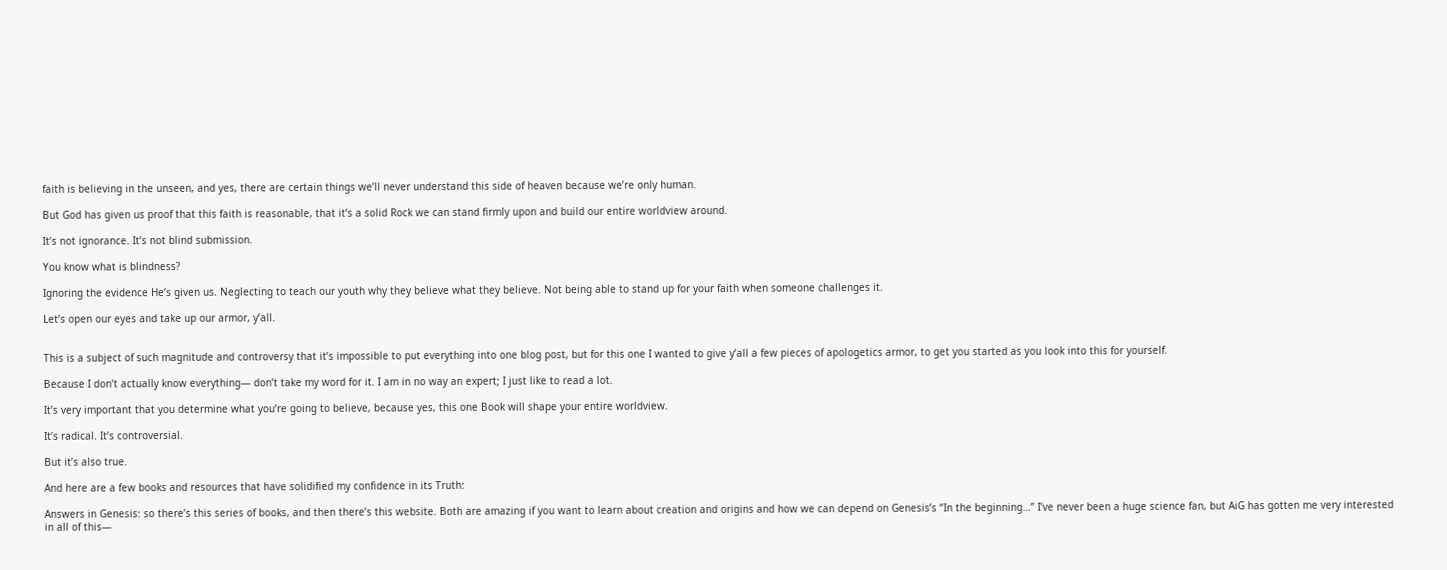faith is believing in the unseen, and yes, there are certain things we’ll never understand this side of heaven because we’re only human.

But God has given us proof that this faith is reasonable, that it’s a solid Rock we can stand firmly upon and build our entire worldview around.

It’s not ignorance. It’s not blind submission.

You know what is blindness?

Ignoring the evidence He’s given us. Neglecting to teach our youth why they believe what they believe. Not being able to stand up for your faith when someone challenges it.

Let’s open our eyes and take up our armor, y’all.


This is a subject of such magnitude and controversy that it’s impossible to put everything into one blog post, but for this one I wanted to give y’all a few pieces of apologetics armor, to get you started as you look into this for yourself.

Because I don’t actually know everything— don’t take my word for it. I am in no way an expert; I just like to read a lot.

It’s very important that you determine what you’re going to believe, because yes, this one Book will shape your entire worldview.

It’s radical. It’s controversial.

But it’s also true.

And here are a few books and resources that have solidified my confidence in its Truth:

Answers in Genesis: so there’s this series of books, and then there’s this website. Both are amazing if you want to learn about creation and origins and how we can depend on Genesis’s “In the beginning…” I’ve never been a huge science fan, but AiG has gotten me very interested in all of this—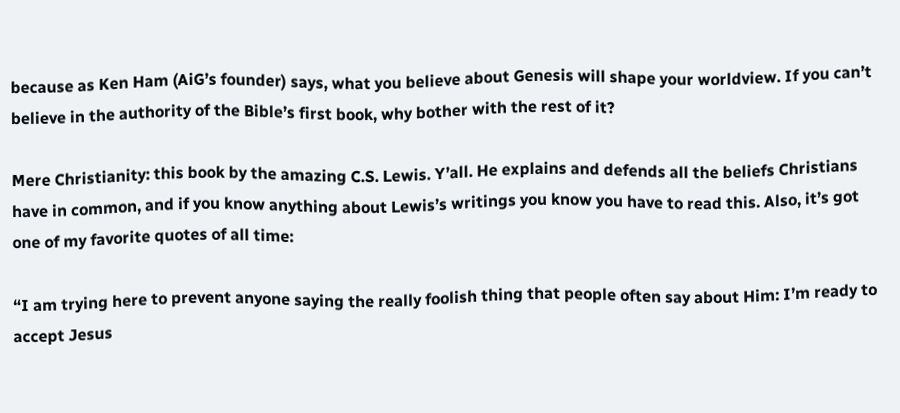because as Ken Ham (AiG’s founder) says, what you believe about Genesis will shape your worldview. If you can’t believe in the authority of the Bible’s first book, why bother with the rest of it?

Mere Christianity: this book by the amazing C.S. Lewis. Y’all. He explains and defends all the beliefs Christians have in common, and if you know anything about Lewis’s writings you know you have to read this. Also, it’s got one of my favorite quotes of all time:

“I am trying here to prevent anyone saying the really foolish thing that people often say about Him: I’m ready to accept Jesus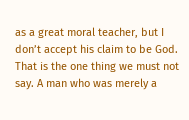as a great moral teacher, but I don’t accept his claim to be God. That is the one thing we must not say. A man who was merely a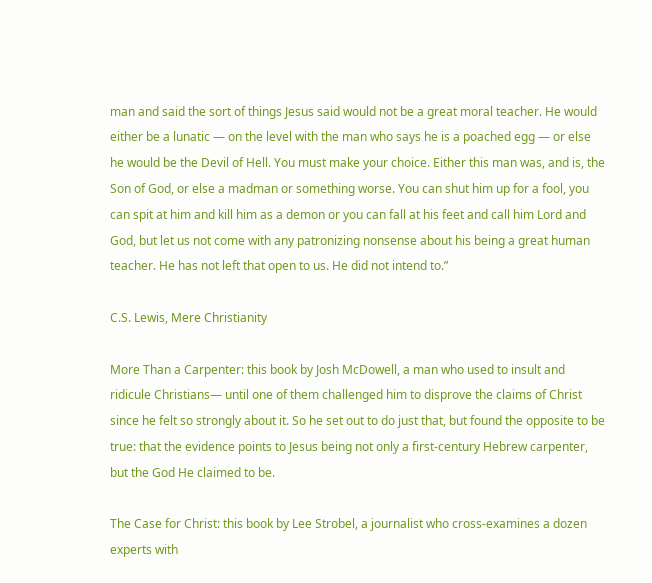man and said the sort of things Jesus said would not be a great moral teacher. He would either be a lunatic — on the level with the man who says he is a poached egg — or else he would be the Devil of Hell. You must make your choice. Either this man was, and is, the Son of God, or else a madman or something worse. You can shut him up for a fool, you can spit at him and kill him as a demon or you can fall at his feet and call him Lord and God, but let us not come with any patronizing nonsense about his being a great human teacher. He has not left that open to us. He did not intend to.”

C.S. Lewis, Mere Christianity

More Than a Carpenter: this book by Josh McDowell, a man who used to insult and ridicule Christians— until one of them challenged him to disprove the claims of Christ since he felt so strongly about it. So he set out to do just that, but found the opposite to be true: that the evidence points to Jesus being not only a first-century Hebrew carpenter, but the God He claimed to be.

The Case for Christ: this book by Lee Strobel, a journalist who cross-examines a dozen experts with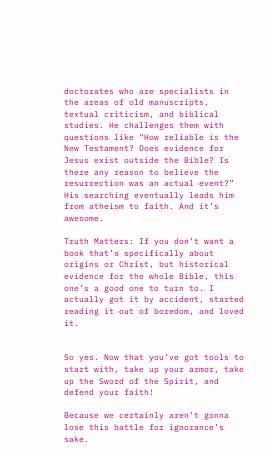doctorates who are specialists in the areas of old manuscripts, textual criticism, and biblical studies. He challenges them with questions like “How reliable is the New Testament? Does evidence for Jesus exist outside the Bible? Is there any reason to believe the resurrection was an actual event?” His searching eventually leads him from atheism to faith. And it’s awesome.

Truth Matters: If you don’t want a book that’s specifically about origins or Christ, but historical evidence for the whole Bible, this one’s a good one to turn to. I actually got it by accident, started reading it out of boredom, and loved it.


So yes. Now that you’ve got tools to start with, take up your armor, take up the Sword of the Spirit, and defend your faith!

Because we certainly aren’t gonna lose this battle for ignorance’s sake.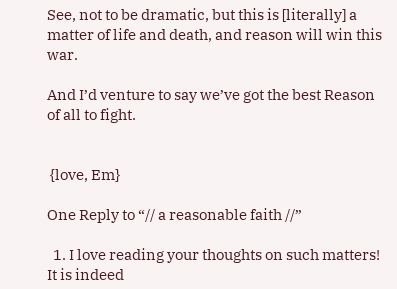See, not to be dramatic, but this is [literally] a matter of life and death, and reason will win this war.

And I’d venture to say we’ve got the best Reason of all to fight.


 {love, Em}

One Reply to “// a reasonable faith //”

  1. I love reading your thoughts on such matters! It is indeed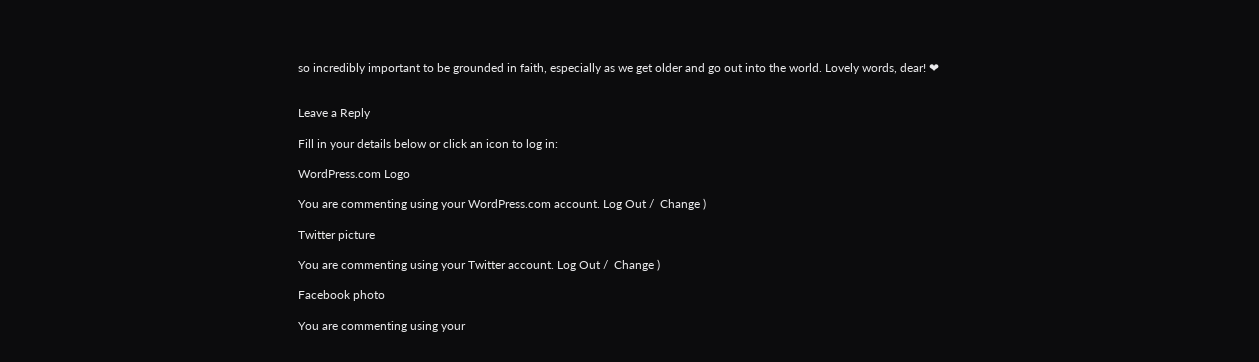so incredibly important to be grounded in faith, especially as we get older and go out into the world. Lovely words, dear! ❤


Leave a Reply

Fill in your details below or click an icon to log in:

WordPress.com Logo

You are commenting using your WordPress.com account. Log Out /  Change )

Twitter picture

You are commenting using your Twitter account. Log Out /  Change )

Facebook photo

You are commenting using your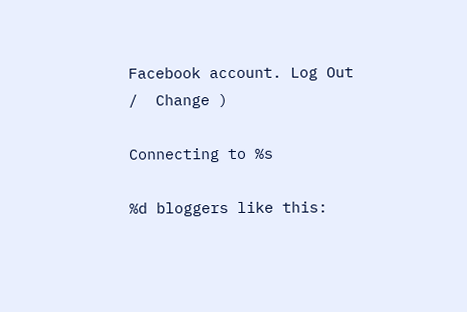Facebook account. Log Out /  Change )

Connecting to %s

%d bloggers like this: